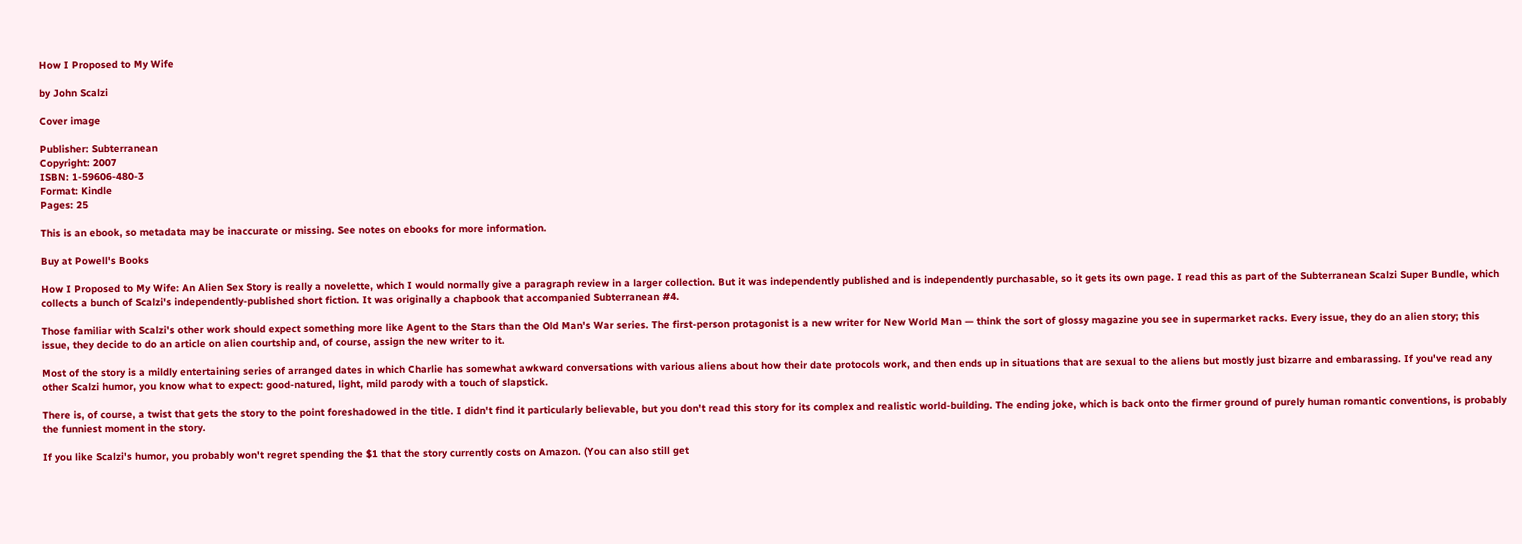How I Proposed to My Wife

by John Scalzi

Cover image

Publisher: Subterranean
Copyright: 2007
ISBN: 1-59606-480-3
Format: Kindle
Pages: 25

This is an ebook, so metadata may be inaccurate or missing. See notes on ebooks for more information.

Buy at Powell's Books

How I Proposed to My Wife: An Alien Sex Story is really a novelette, which I would normally give a paragraph review in a larger collection. But it was independently published and is independently purchasable, so it gets its own page. I read this as part of the Subterranean Scalzi Super Bundle, which collects a bunch of Scalzi's independently-published short fiction. It was originally a chapbook that accompanied Subterranean #4.

Those familiar with Scalzi's other work should expect something more like Agent to the Stars than the Old Man's War series. The first-person protagonist is a new writer for New World Man — think the sort of glossy magazine you see in supermarket racks. Every issue, they do an alien story; this issue, they decide to do an article on alien courtship and, of course, assign the new writer to it.

Most of the story is a mildly entertaining series of arranged dates in which Charlie has somewhat awkward conversations with various aliens about how their date protocols work, and then ends up in situations that are sexual to the aliens but mostly just bizarre and embarassing. If you've read any other Scalzi humor, you know what to expect: good-natured, light, mild parody with a touch of slapstick.

There is, of course, a twist that gets the story to the point foreshadowed in the title. I didn't find it particularly believable, but you don't read this story for its complex and realistic world-building. The ending joke, which is back onto the firmer ground of purely human romantic conventions, is probably the funniest moment in the story.

If you like Scalzi's humor, you probably won't regret spending the $1 that the story currently costs on Amazon. (You can also still get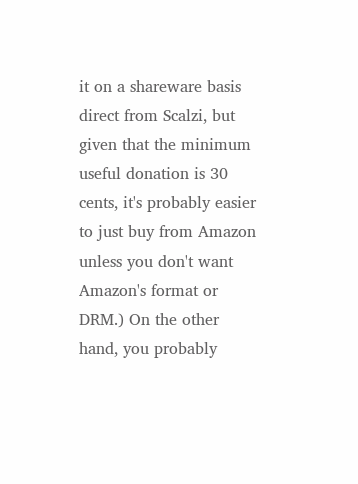it on a shareware basis direct from Scalzi, but given that the minimum useful donation is 30 cents, it's probably easier to just buy from Amazon unless you don't want Amazon's format or DRM.) On the other hand, you probably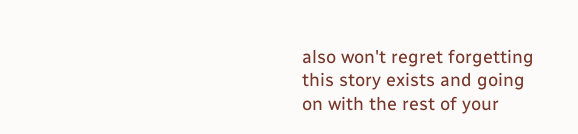also won't regret forgetting this story exists and going on with the rest of your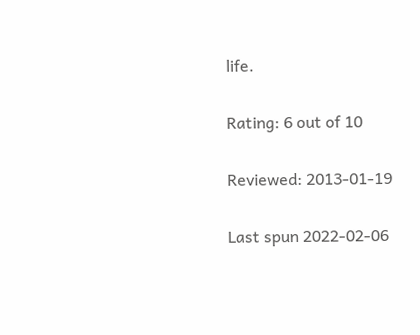life.

Rating: 6 out of 10

Reviewed: 2013-01-19

Last spun 2022-02-06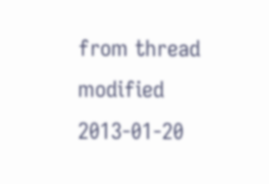from thread modified 2013-01-20